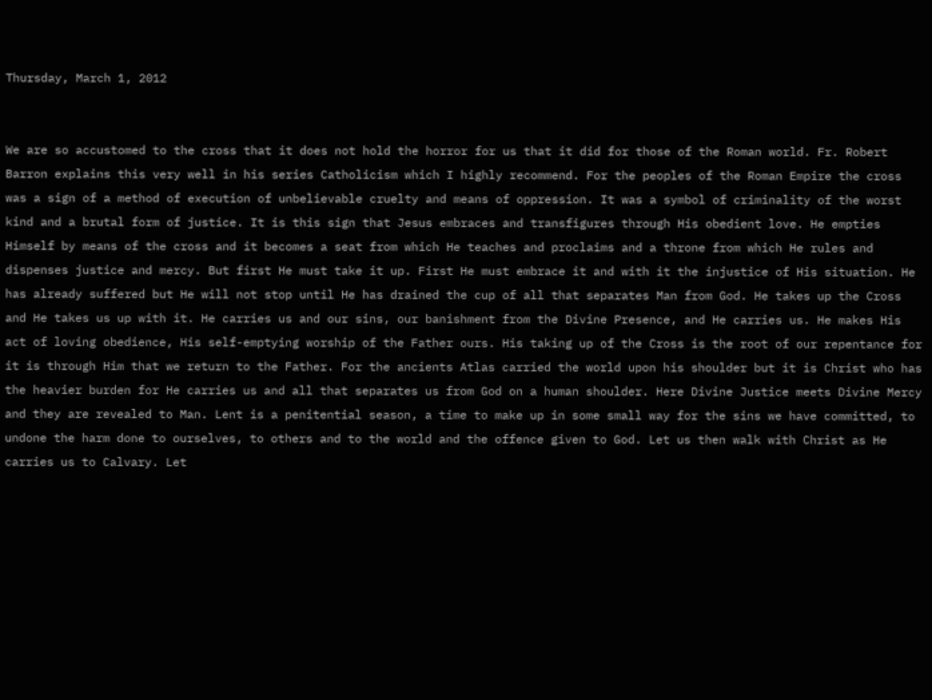Thursday, March 1, 2012


We are so accustomed to the cross that it does not hold the horror for us that it did for those of the Roman world. Fr. Robert Barron explains this very well in his series Catholicism which I highly recommend. For the peoples of the Roman Empire the cross was a sign of a method of execution of unbelievable cruelty and means of oppression. It was a symbol of criminality of the worst kind and a brutal form of justice. It is this sign that Jesus embraces and transfigures through His obedient love. He empties Himself by means of the cross and it becomes a seat from which He teaches and proclaims and a throne from which He rules and dispenses justice and mercy. But first He must take it up. First He must embrace it and with it the injustice of His situation. He has already suffered but He will not stop until He has drained the cup of all that separates Man from God. He takes up the Cross and He takes us up with it. He carries us and our sins, our banishment from the Divine Presence, and He carries us. He makes His act of loving obedience, His self-emptying worship of the Father ours. His taking up of the Cross is the root of our repentance for it is through Him that we return to the Father. For the ancients Atlas carried the world upon his shoulder but it is Christ who has the heavier burden for He carries us and all that separates us from God on a human shoulder. Here Divine Justice meets Divine Mercy and they are revealed to Man. Lent is a penitential season, a time to make up in some small way for the sins we have committed, to undone the harm done to ourselves, to others and to the world and the offence given to God. Let us then walk with Christ as He carries us to Calvary. Let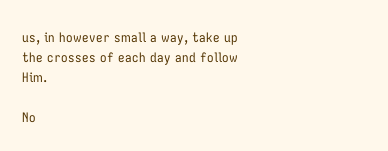us, in however small a way, take up the crosses of each day and follow Him.

No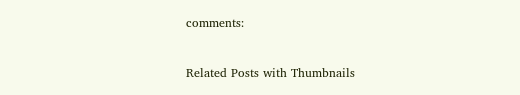comments:


Related Posts with Thumbnails